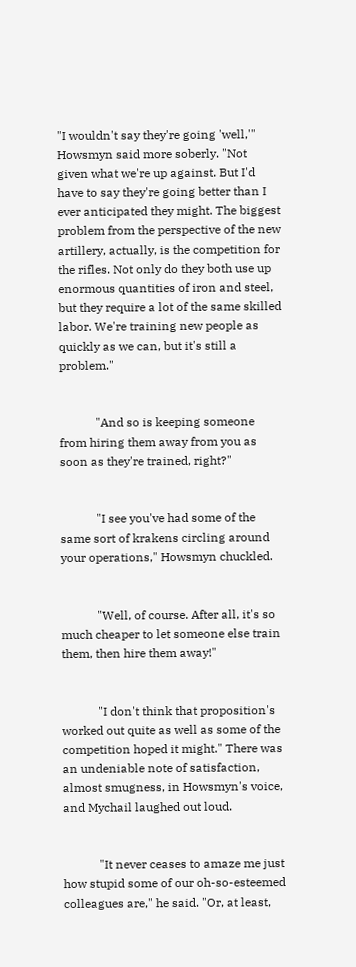"I wouldn't say they're going 'well,'" Howsmyn said more soberly. "Not given what we're up against. But I'd have to say they're going better than I ever anticipated they might. The biggest problem from the perspective of the new artillery, actually, is the competition for the rifles. Not only do they both use up enormous quantities of iron and steel, but they require a lot of the same skilled labor. We're training new people as quickly as we can, but it's still a problem."


            "And so is keeping someone from hiring them away from you as soon as they're trained, right?"


            "I see you've had some of the same sort of krakens circling around your operations," Howsmyn chuckled.


            "Well, of course. After all, it's so much cheaper to let someone else train them, then hire them away!"


            "I don't think that proposition's worked out quite as well as some of the competition hoped it might." There was an undeniable note of satisfaction, almost smugness, in Howsmyn's voice, and Mychail laughed out loud.


            "It never ceases to amaze me just how stupid some of our oh-so-esteemed colleagues are," he said. "Or, at least,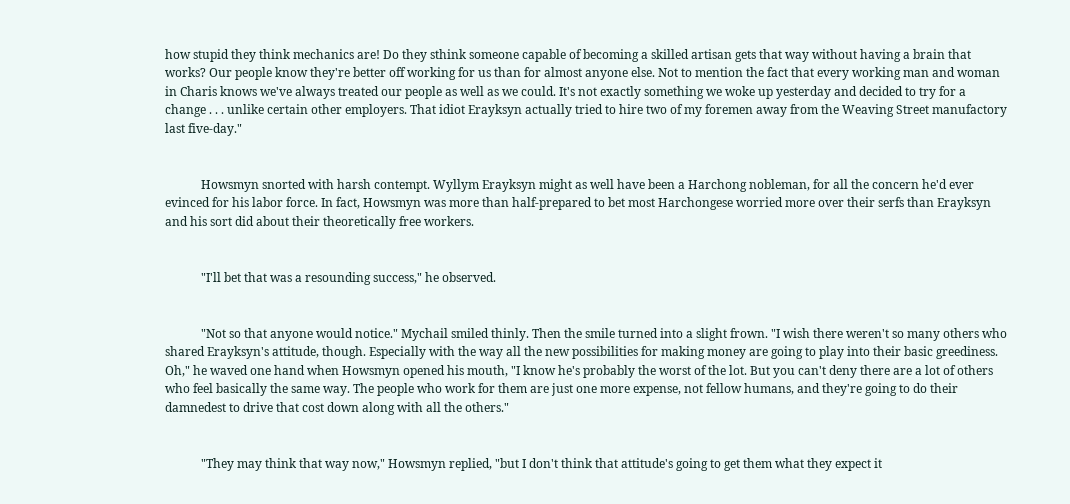how stupid they think mechanics are! Do they sthink someone capable of becoming a skilled artisan gets that way without having a brain that works? Our people know they're better off working for us than for almost anyone else. Not to mention the fact that every working man and woman in Charis knows we've always treated our people as well as we could. It's not exactly something we woke up yesterday and decided to try for a change . . . unlike certain other employers. That idiot Erayksyn actually tried to hire two of my foremen away from the Weaving Street manufactory last five-day."


            Howsmyn snorted with harsh contempt. Wyllym Erayksyn might as well have been a Harchong nobleman, for all the concern he'd ever evinced for his labor force. In fact, Howsmyn was more than half-prepared to bet most Harchongese worried more over their serfs than Erayksyn and his sort did about their theoretically free workers.


            "I'll bet that was a resounding success," he observed.


            "Not so that anyone would notice." Mychail smiled thinly. Then the smile turned into a slight frown. "I wish there weren't so many others who shared Erayksyn's attitude, though. Especially with the way all the new possibilities for making money are going to play into their basic greediness. Oh," he waved one hand when Howsmyn opened his mouth, "I know he's probably the worst of the lot. But you can't deny there are a lot of others who feel basically the same way. The people who work for them are just one more expense, not fellow humans, and they're going to do their damnedest to drive that cost down along with all the others."


            "They may think that way now," Howsmyn replied, "but I don't think that attitude's going to get them what they expect it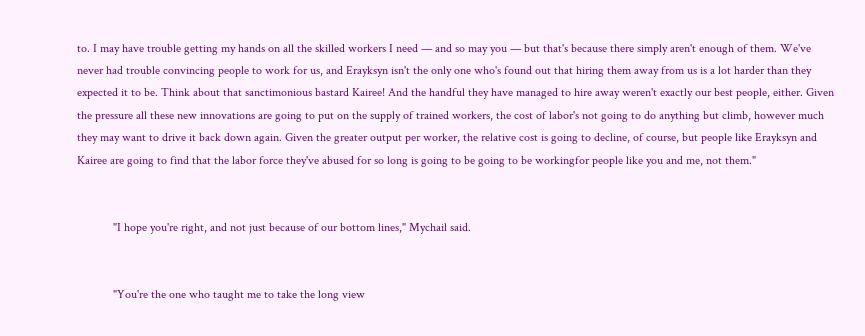to. I may have trouble getting my hands on all the skilled workers I need — and so may you — but that's because there simply aren't enough of them. We've never had trouble convincing people to work for us, and Erayksyn isn't the only one who's found out that hiring them away from us is a lot harder than they expected it to be. Think about that sanctimonious bastard Kairee! And the handful they have managed to hire away weren't exactly our best people, either. Given the pressure all these new innovations are going to put on the supply of trained workers, the cost of labor's not going to do anything but climb, however much they may want to drive it back down again. Given the greater output per worker, the relative cost is going to decline, of course, but people like Erayksyn and Kairee are going to find that the labor force they've abused for so long is going to be going to be workingfor people like you and me, not them."


            "I hope you're right, and not just because of our bottom lines," Mychail said.


            "You're the one who taught me to take the long view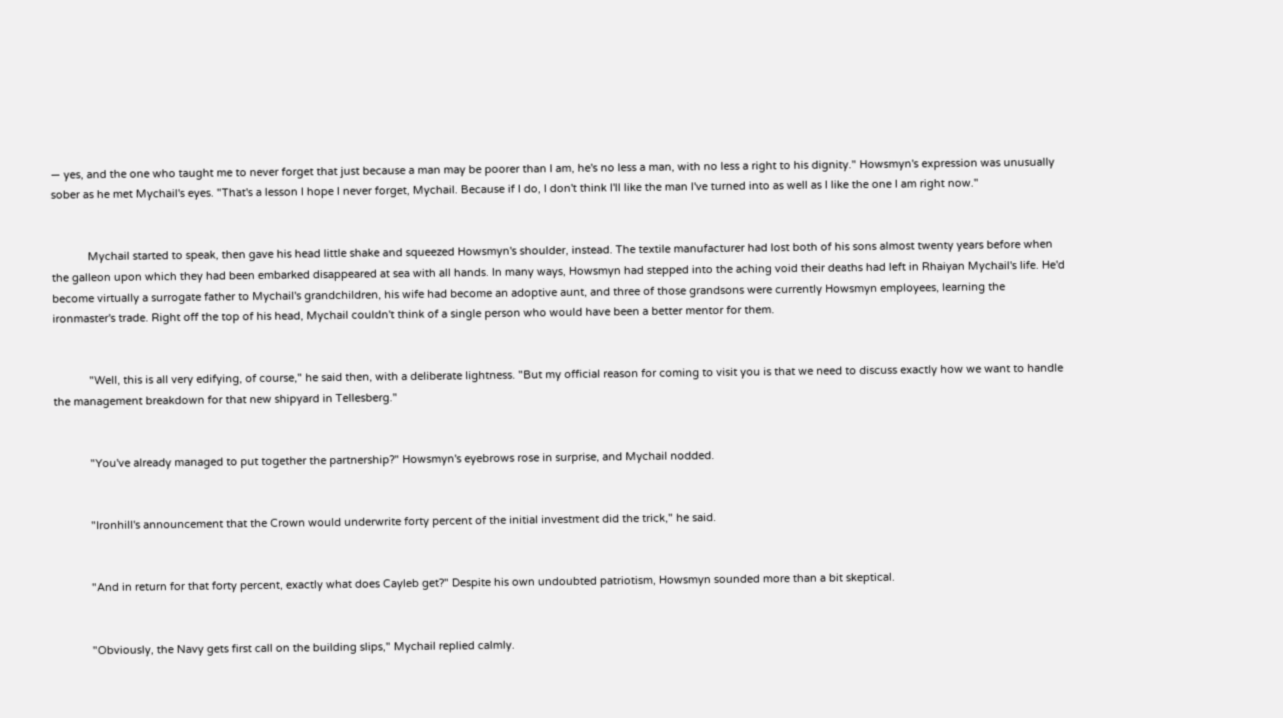— yes, and the one who taught me to never forget that just because a man may be poorer than I am, he's no less a man, with no less a right to his dignity." Howsmyn's expression was unusually sober as he met Mychail's eyes. "That's a lesson I hope I never forget, Mychail. Because if I do, I don't think I'll like the man I've turned into as well as I like the one I am right now."


            Mychail started to speak, then gave his head little shake and squeezed Howsmyn's shoulder, instead. The textile manufacturer had lost both of his sons almost twenty years before when the galleon upon which they had been embarked disappeared at sea with all hands. In many ways, Howsmyn had stepped into the aching void their deaths had left in Rhaiyan Mychail's life. He'd become virtually a surrogate father to Mychail's grandchildren, his wife had become an adoptive aunt, and three of those grandsons were currently Howsmyn employees, learning the ironmaster's trade. Right off the top of his head, Mychail couldn't think of a single person who would have been a better mentor for them.


            "Well, this is all very edifying, of course," he said then, with a deliberate lightness. "But my official reason for coming to visit you is that we need to discuss exactly how we want to handle the management breakdown for that new shipyard in Tellesberg."


            "You've already managed to put together the partnership?" Howsmyn's eyebrows rose in surprise, and Mychail nodded.


            "Ironhill's announcement that the Crown would underwrite forty percent of the initial investment did the trick," he said.


            "And in return for that forty percent, exactly what does Cayleb get?" Despite his own undoubted patriotism, Howsmyn sounded more than a bit skeptical.


            "Obviously, the Navy gets first call on the building slips," Mychail replied calmly.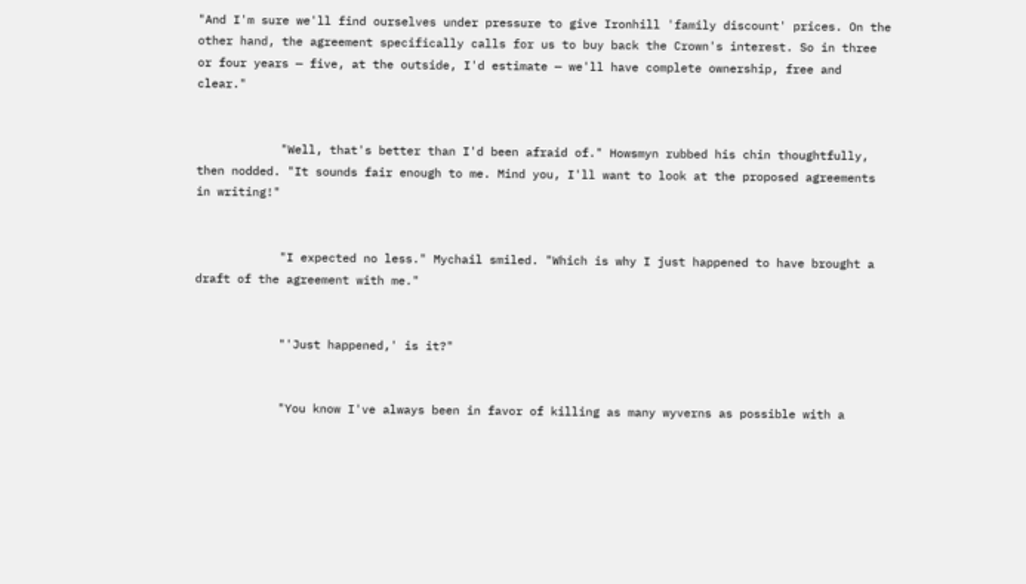"And I'm sure we'll find ourselves under pressure to give Ironhill 'family discount' prices. On the other hand, the agreement specifically calls for us to buy back the Crown's interest. So in three or four years — five, at the outside, I'd estimate — we'll have complete ownership, free and clear."


            "Well, that's better than I'd been afraid of." Howsmyn rubbed his chin thoughtfully, then nodded. "It sounds fair enough to me. Mind you, I'll want to look at the proposed agreements in writing!"


            "I expected no less." Mychail smiled. "Which is why I just happened to have brought a draft of the agreement with me."


            "'Just happened,' is it?"


            "You know I've always been in favor of killing as many wyverns as possible with a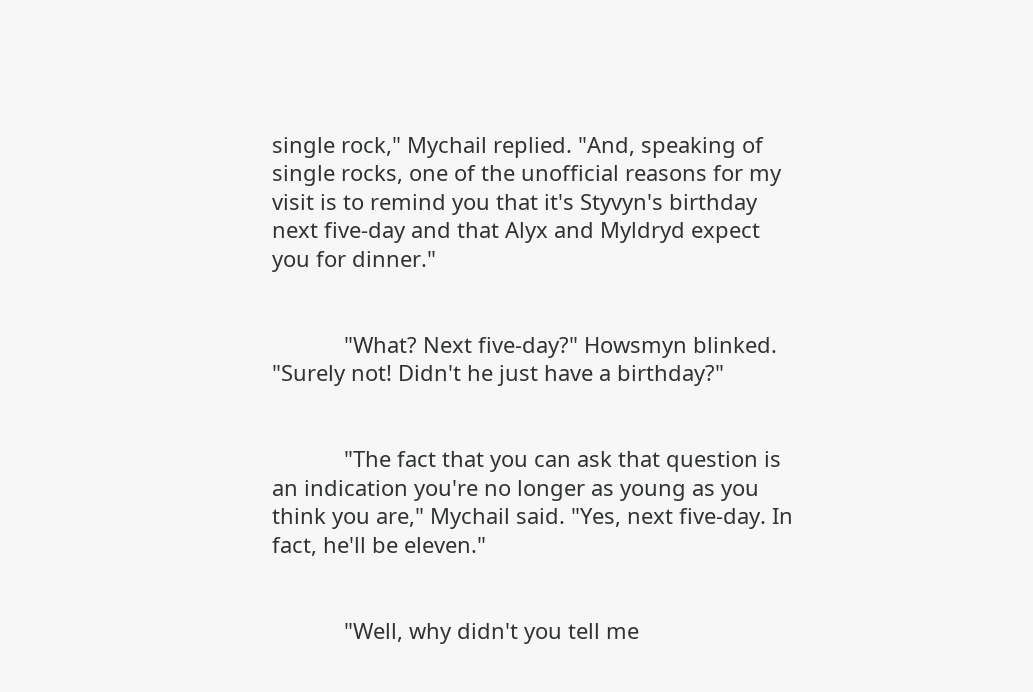single rock," Mychail replied. "And, speaking of single rocks, one of the unofficial reasons for my visit is to remind you that it's Styvyn's birthday next five-day and that Alyx and Myldryd expect you for dinner."


            "What? Next five-day?" Howsmyn blinked. "Surely not! Didn't he just have a birthday?"


            "The fact that you can ask that question is an indication you're no longer as young as you think you are," Mychail said. "Yes, next five-day. In fact, he'll be eleven."


            "Well, why didn't you tell me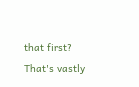that first? That's vastly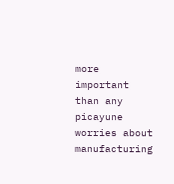more important than any picayune worries about manufacturing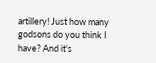artillery! Just how many godsons do you think I have? And it's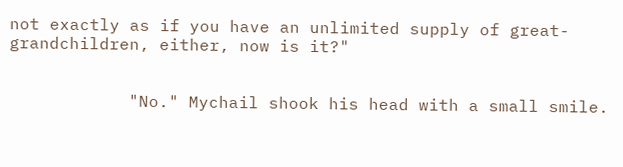not exactly as if you have an unlimited supply of great-grandchildren, either, now is it?"


            "No." Mychail shook his head with a small smile.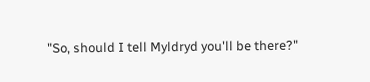"So, should I tell Myldryd you'll be there?"